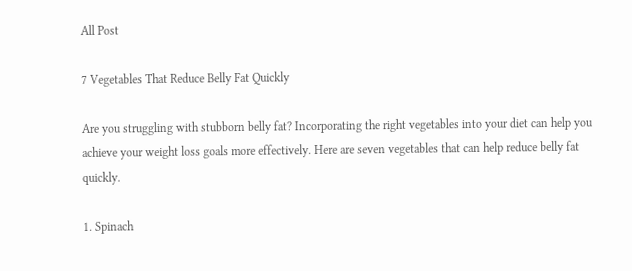All Post

7 Vegetables That Reduce Belly Fat Quickly

Are you struggling with stubborn belly fat? Incorporating the right vegetables into your diet can help you achieve your weight loss goals more effectively. Here are seven vegetables that can help reduce belly fat quickly.

1. Spinach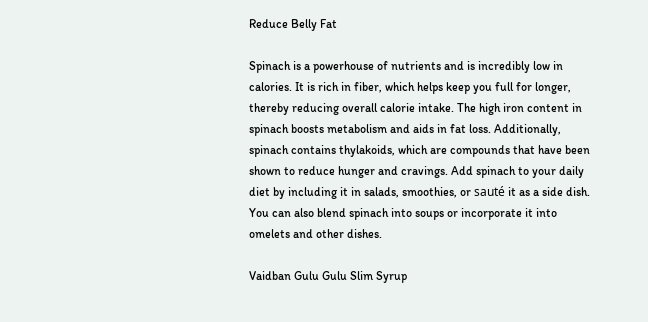Reduce Belly Fat

Spinach is a powerhouse of nutrients and is incredibly low in calories. It is rich in fiber, which helps keep you full for longer, thereby reducing overall calorie intake. The high iron content in spinach boosts metabolism and aids in fat loss. Additionally, spinach contains thylakoids, which are compounds that have been shown to reduce hunger and cravings. Add spinach to your daily diet by including it in salads, smoothies, or sauté it as a side dish. You can also blend spinach into soups or incorporate it into omelets and other dishes.

Vaidban Gulu Gulu Slim Syrup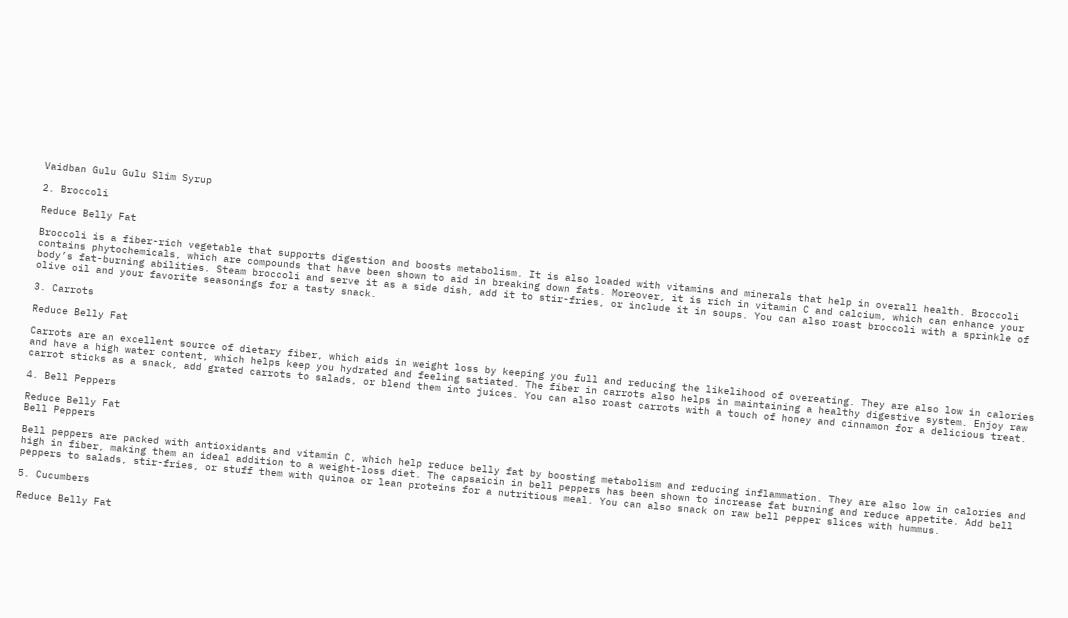Vaidban Gulu Gulu Slim Syrup

2. Broccoli

Reduce Belly Fat

Broccoli is a fiber-rich vegetable that supports digestion and boosts metabolism. It is also loaded with vitamins and minerals that help in overall health. Broccoli contains phytochemicals, which are compounds that have been shown to aid in breaking down fats. Moreover, it is rich in vitamin C and calcium, which can enhance your body’s fat-burning abilities. Steam broccoli and serve it as a side dish, add it to stir-fries, or include it in soups. You can also roast broccoli with a sprinkle of olive oil and your favorite seasonings for a tasty snack.

3. Carrots

Reduce Belly Fat

Carrots are an excellent source of dietary fiber, which aids in weight loss by keeping you full and reducing the likelihood of overeating. They are also low in calories and have a high water content, which helps keep you hydrated and feeling satiated. The fiber in carrots also helps in maintaining a healthy digestive system. Enjoy raw carrot sticks as a snack, add grated carrots to salads, or blend them into juices. You can also roast carrots with a touch of honey and cinnamon for a delicious treat.

4. Bell Peppers

Reduce Belly Fat
Bell Peppers

Bell peppers are packed with antioxidants and vitamin C, which help reduce belly fat by boosting metabolism and reducing inflammation. They are also low in calories and high in fiber, making them an ideal addition to a weight-loss diet. The capsaicin in bell peppers has been shown to increase fat burning and reduce appetite. Add bell peppers to salads, stir-fries, or stuff them with quinoa or lean proteins for a nutritious meal. You can also snack on raw bell pepper slices with hummus.

5. Cucumbers

Reduce Belly Fat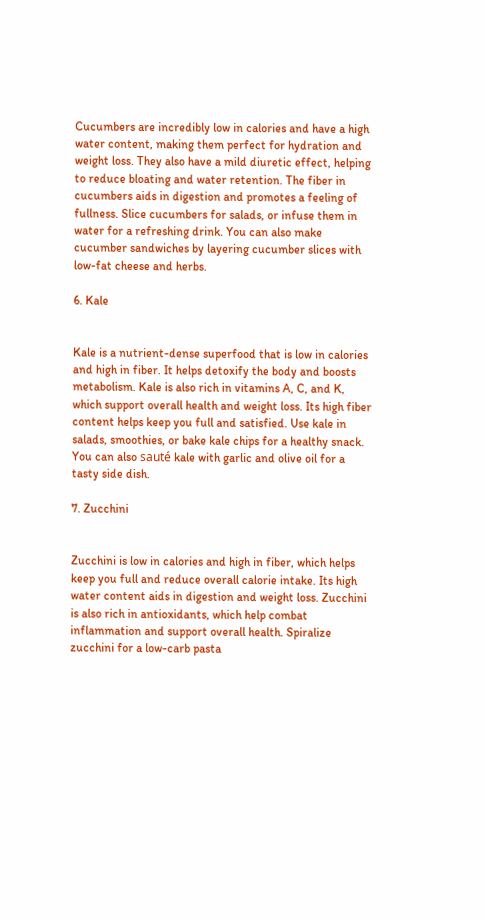Cucumbers are incredibly low in calories and have a high water content, making them perfect for hydration and weight loss. They also have a mild diuretic effect, helping to reduce bloating and water retention. The fiber in cucumbers aids in digestion and promotes a feeling of fullness. Slice cucumbers for salads, or infuse them in water for a refreshing drink. You can also make cucumber sandwiches by layering cucumber slices with low-fat cheese and herbs.

6. Kale


Kale is a nutrient-dense superfood that is low in calories and high in fiber. It helps detoxify the body and boosts metabolism. Kale is also rich in vitamins A, C, and K, which support overall health and weight loss. Its high fiber content helps keep you full and satisfied. Use kale in salads, smoothies, or bake kale chips for a healthy snack. You can also sauté kale with garlic and olive oil for a tasty side dish.

7. Zucchini


Zucchini is low in calories and high in fiber, which helps keep you full and reduce overall calorie intake. Its high water content aids in digestion and weight loss. Zucchini is also rich in antioxidants, which help combat inflammation and support overall health. Spiralize zucchini for a low-carb pasta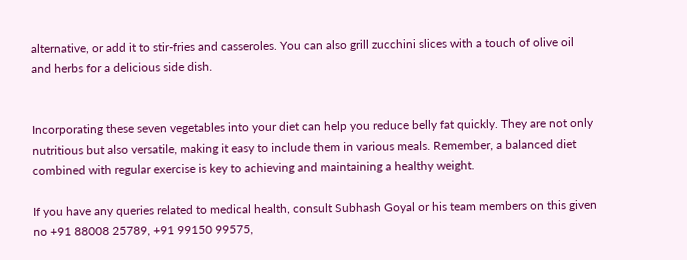alternative, or add it to stir-fries and casseroles. You can also grill zucchini slices with a touch of olive oil and herbs for a delicious side dish.


Incorporating these seven vegetables into your diet can help you reduce belly fat quickly. They are not only nutritious but also versatile, making it easy to include them in various meals. Remember, a balanced diet combined with regular exercise is key to achieving and maintaining a healthy weight.

If you have any queries related to medical health, consult Subhash Goyal or his team members on this given no +91 88008 25789, +91 99150 99575,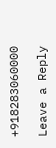+918283060000

Leave a Reply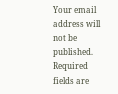Your email address will not be published. Required fields are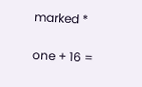marked *

one + 16 =